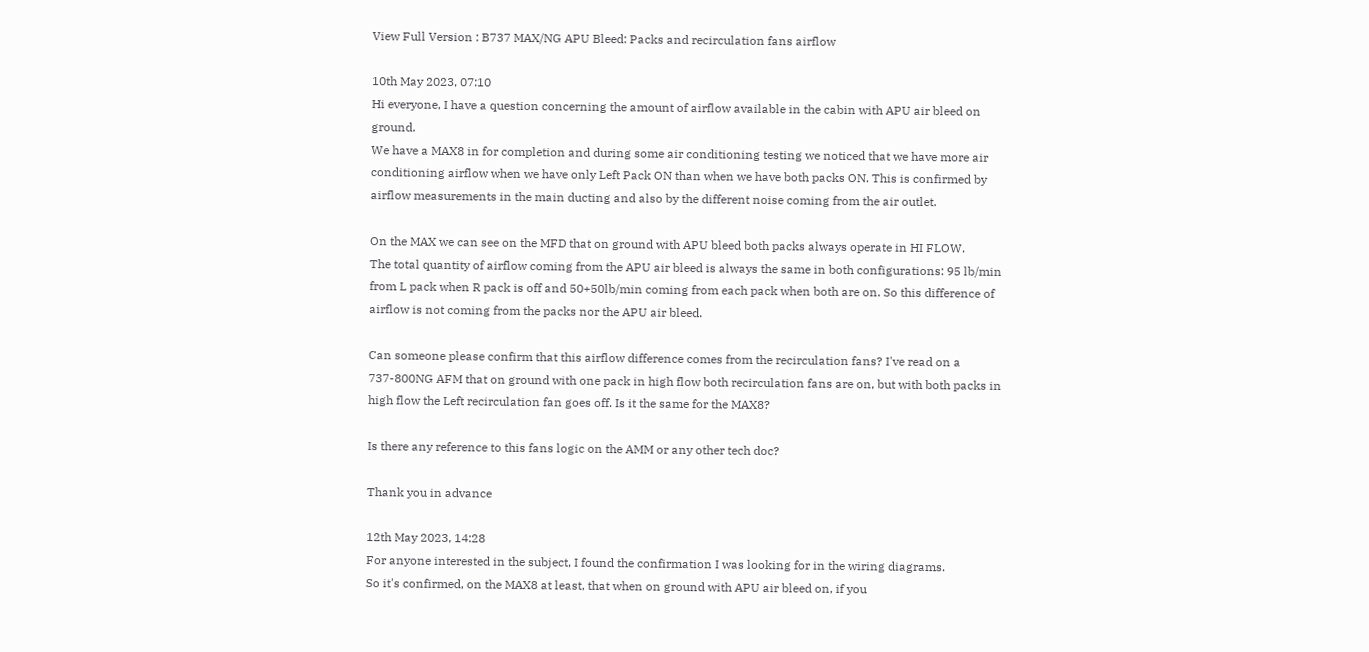View Full Version : B737 MAX/NG APU Bleed: Packs and recirculation fans airflow

10th May 2023, 07:10
Hi everyone, I have a question concerning the amount of airflow available in the cabin with APU air bleed on ground.
We have a MAX8 in for completion and during some air conditioning testing we noticed that we have more air conditioning airflow when we have only Left Pack ON than when we have both packs ON. This is confirmed by airflow measurements in the main ducting and also by the different noise coming from the air outlet.

On the MAX we can see on the MFD that on ground with APU bleed both packs always operate in HI FLOW.
The total quantity of airflow coming from the APU air bleed is always the same in both configurations: 95 lb/min from L pack when R pack is off and 50+50lb/min coming from each pack when both are on. So this difference of airflow is not coming from the packs nor the APU air bleed.

Can someone please confirm that this airflow difference comes from the recirculation fans? I've read on a 737-800NG AFM that on ground with one pack in high flow both recirculation fans are on, but with both packs in high flow the Left recirculation fan goes off. Is it the same for the MAX8?

Is there any reference to this fans logic on the AMM or any other tech doc?

Thank you in advance

12th May 2023, 14:28
For anyone interested in the subject, I found the confirmation I was looking for in the wiring diagrams.
So it's confirmed, on the MAX8 at least, that when on ground with APU air bleed on, if you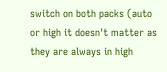switch on both packs (auto or high it doesn't matter as they are always in high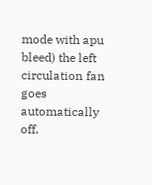mode with apu bleed) the left circulation fan goes automatically off.